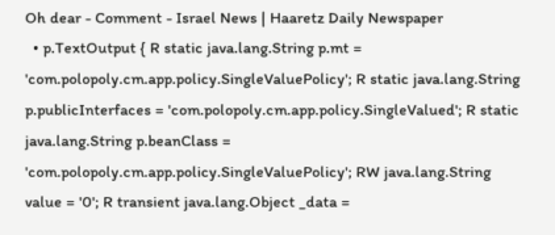Oh dear - Comment - Israel News | Haaretz Daily Newspaper
  • p.TextOutput { R static java.lang.String p.mt = 'com.polopoly.cm.app.policy.SingleValuePolicy'; R static java.lang.String p.publicInterfaces = 'com.polopoly.cm.app.policy.SingleValued'; R static java.lang.String p.beanClass = 'com.polopoly.cm.app.policy.SingleValuePolicy'; RW java.lang.String value = '0'; R transient java.lang.Object _data =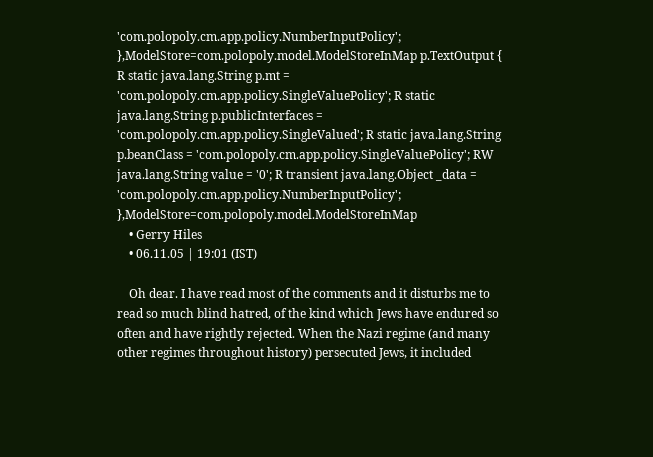'com.polopoly.cm.app.policy.NumberInputPolicy'; },ModelStore=com.polopoly.model.ModelStoreInMap p.TextOutput { R static java.lang.String p.mt = 'com.polopoly.cm.app.policy.SingleValuePolicy'; R static java.lang.String p.publicInterfaces = 'com.polopoly.cm.app.policy.SingleValued'; R static java.lang.String p.beanClass = 'com.polopoly.cm.app.policy.SingleValuePolicy'; RW java.lang.String value = '0'; R transient java.lang.Object _data = 'com.polopoly.cm.app.policy.NumberInputPolicy'; },ModelStore=com.polopoly.model.ModelStoreInMap
    • Gerry Hiles
    • 06.11.05 | 19:01 (IST)

    Oh dear. I have read most of the comments and it disturbs me to read so much blind hatred, of the kind which Jews have endured so often and have rightly rejected. When the Nazi regime (and many other regimes throughout history) persecuted Jews, it included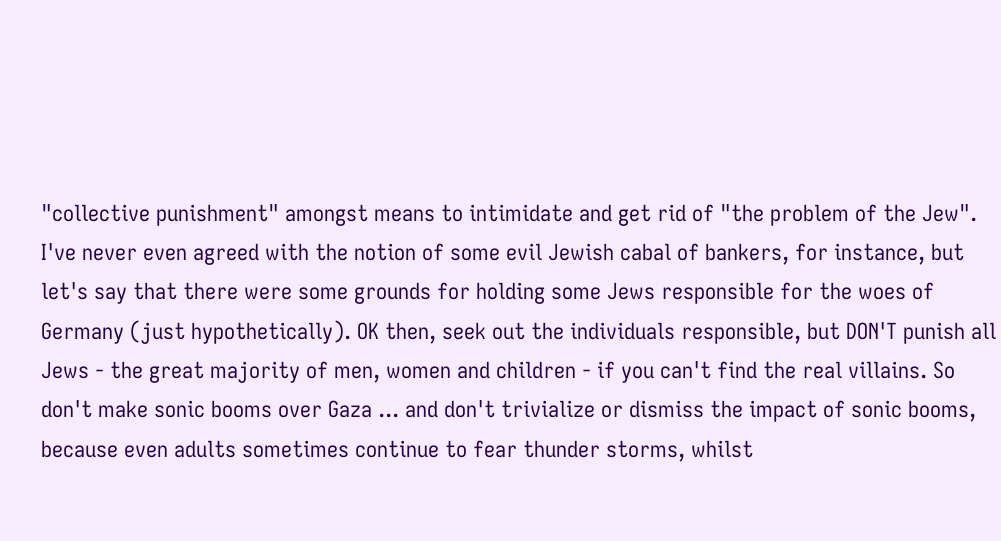"collective punishment" amongst means to intimidate and get rid of "the problem of the Jew". I've never even agreed with the notion of some evil Jewish cabal of bankers, for instance, but let's say that there were some grounds for holding some Jews responsible for the woes of Germany (just hypothetically). OK then, seek out the individuals responsible, but DON'T punish all Jews - the great majority of men, women and children - if you can't find the real villains. So don't make sonic booms over Gaza ... and don't trivialize or dismiss the impact of sonic booms, because even adults sometimes continue to fear thunder storms, whilst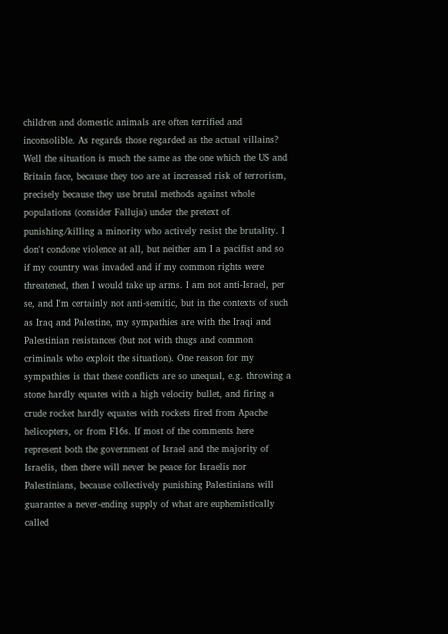children and domestic animals are often terrified and inconsolible. As regards those regarded as the actual villains? Well the situation is much the same as the one which the US and Britain face, because they too are at increased risk of terrorism, precisely because they use brutal methods against whole populations (consider Falluja) under the pretext of punishing/killing a minority who actively resist the brutality. I don't condone violence at all, but neither am I a pacifist and so if my country was invaded and if my common rights were threatened, then I would take up arms. I am not anti-Israel, per se, and I'm certainly not anti-semitic, but in the contexts of such as Iraq and Palestine, my sympathies are with the Iraqi and Palestinian resistances (but not with thugs and common criminals who exploit the situation). One reason for my sympathies is that these conflicts are so unequal, e.g. throwing a stone hardly equates with a high velocity bullet, and firing a crude rocket hardly equates with rockets fired from Apache helicopters, or from F16s. If most of the comments here represent both the government of Israel and the majority of Israelis, then there will never be peace for Israelis nor Palestinians, because collectively punishing Palestinians will guarantee a never-ending supply of what are euphemistically called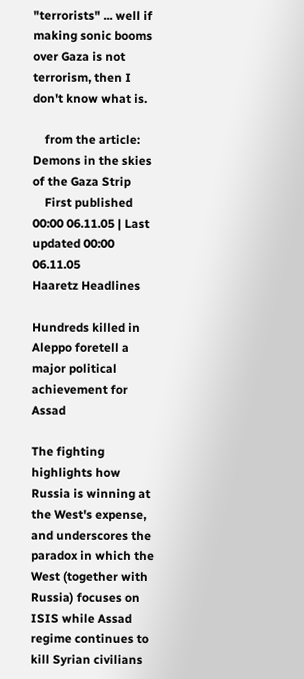"terrorists" ... well if making sonic booms over Gaza is not terrorism, then I don't know what is.

    from the article: Demons in the skies of the Gaza Strip
    First published 00:00 06.11.05 | Last updated 00:00 06.11.05
Haaretz Headlines

Hundreds killed in Aleppo foretell a major political achievement for Assad

The fighting highlights how Russia is winning at the West's expense, and underscores the paradox in which the West (together with Russia) focuses on ISIS while Assad regime continues to kill Syrian civilians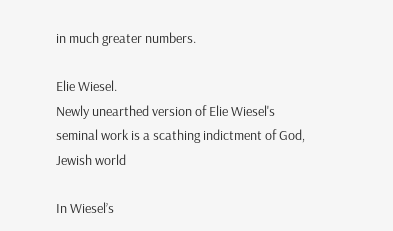in much greater numbers.

Elie Wiesel.
Newly unearthed version of Elie Wiesel's seminal work is a scathing indictment of God, Jewish world

In Wiesel’s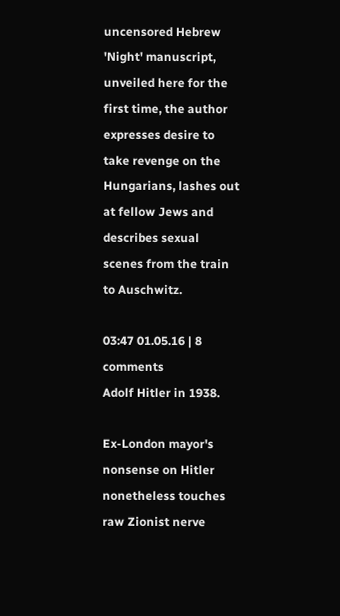uncensored Hebrew 'Night' manuscript, unveiled here for the first time, the author expresses desire to take revenge on the Hungarians, lashes out at fellow Jews and describes sexual scenes from the train to Auschwitz.

03:47 01.05.16 | 8 comments
Adolf Hitler in 1938.

Ex-London mayor's nonsense on Hitler nonetheless touches raw Zionist nerve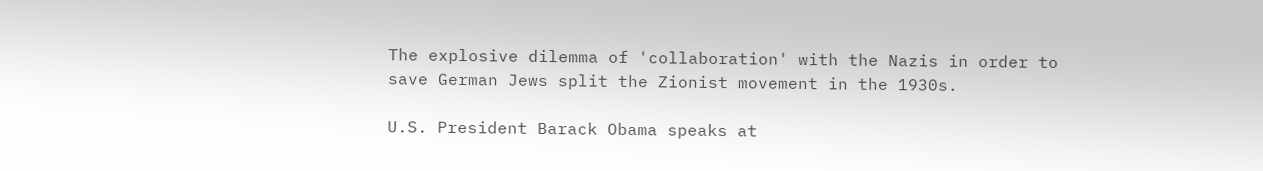The explosive dilemma of 'collaboration' with the Nazis in order to save German Jews split the Zionist movement in the 1930s.

U.S. President Barack Obama speaks at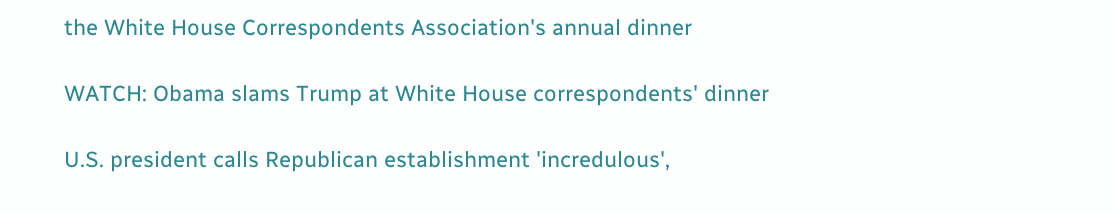the White House Correspondents Association's annual dinner

WATCH: Obama slams Trump at White House correspondents' dinner

U.S. president calls Republican establishment 'incredulous',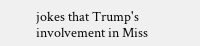jokes that Trump's involvement in Miss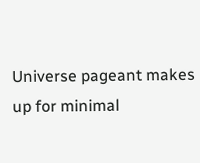Universe pageant makes up for minimal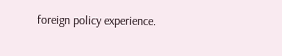foreign policy experience.